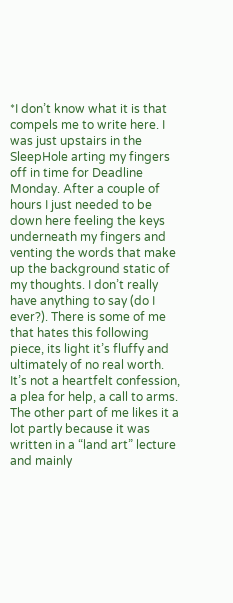*I don’t know what it is that compels me to write here. I was just upstairs in the SleepHole arting my fingers off in time for Deadline Monday. After a couple of hours I just needed to be down here feeling the keys underneath my fingers and venting the words that make up the background static of my thoughts. I don’t really have anything to say (do I ever?). There is some of me that hates this following piece, its light it’s fluffy and ultimately of no real worth. It’s not a heartfelt confession, a plea for help, a call to arms. The other part of me likes it a lot partly because it was written in a “land art” lecture and mainly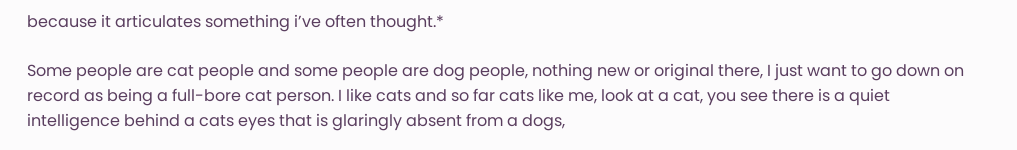because it articulates something i’ve often thought.*

Some people are cat people and some people are dog people, nothing new or original there, I just want to go down on record as being a full-bore cat person. I like cats and so far cats like me, look at a cat, you see there is a quiet intelligence behind a cats eyes that is glaringly absent from a dogs,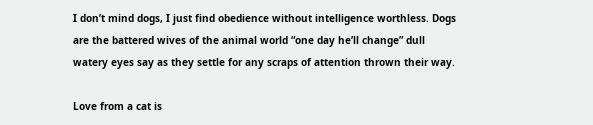I don’t mind dogs, I just find obedience without intelligence worthless. Dogs are the battered wives of the animal world “one day he’ll change” dull watery eyes say as they settle for any scraps of attention thrown their way.

Love from a cat is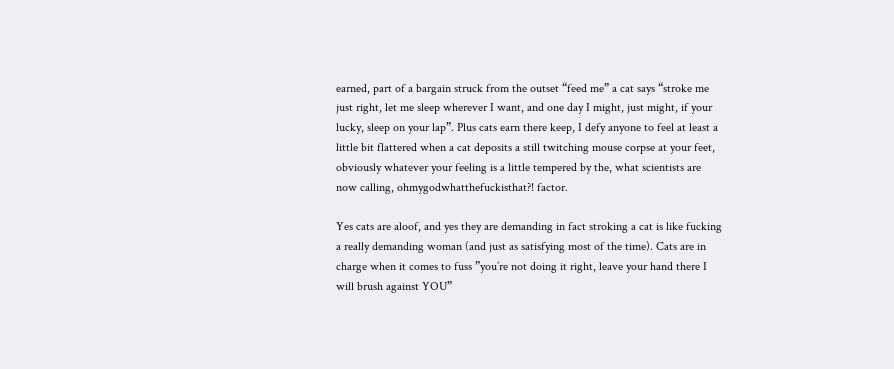earned, part of a bargain struck from the outset “feed me” a cat says “stroke me just right, let me sleep wherever I want, and one day I might, just might, if your lucky, sleep on your lap”. Plus cats earn there keep, I defy anyone to feel at least a little bit flattered when a cat deposits a still twitching mouse corpse at your feet, obviously whatever your feeling is a little tempered by the, what scientists are now calling, ohmygodwhatthefuckisthat?! factor.

Yes cats are aloof, and yes they are demanding in fact stroking a cat is like fucking a really demanding woman (and just as satisfying most of the time). Cats are in charge when it comes to fuss ”you’re not doing it right, leave your hand there I will brush against YOU”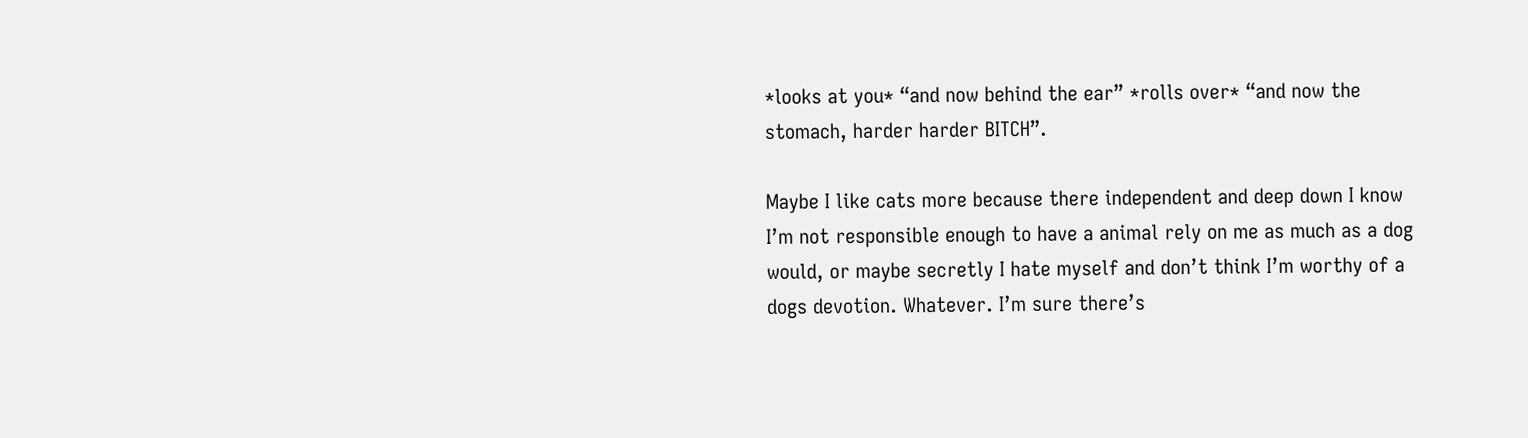*looks at you* “and now behind the ear” *rolls over* “and now the stomach, harder harder BITCH”.

Maybe I like cats more because there independent and deep down I know I’m not responsible enough to have a animal rely on me as much as a dog would, or maybe secretly I hate myself and don’t think I’m worthy of a dogs devotion. Whatever. I’m sure there’s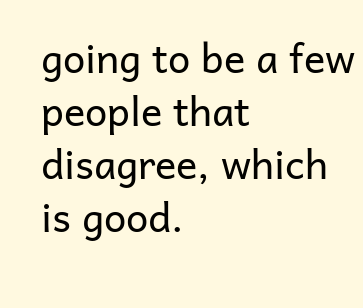going to be a few people that disagree, which is good.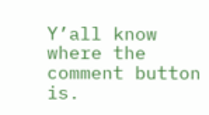Y’all know where the comment button is.